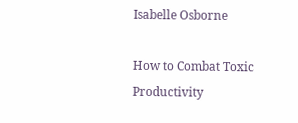Isabelle Osborne

How to Combat Toxic Productivity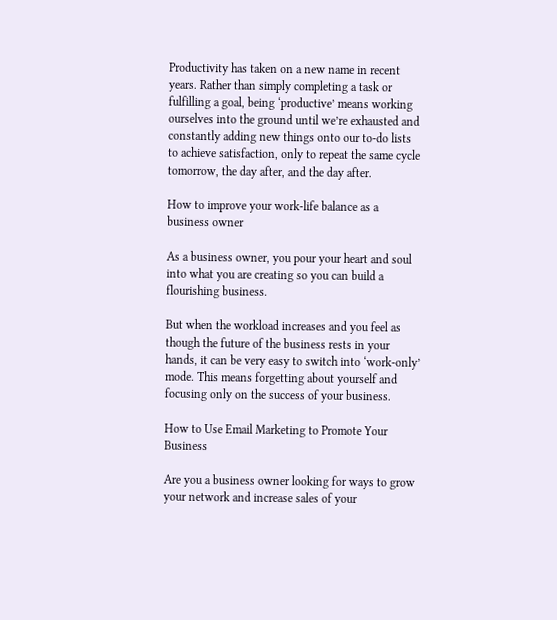Productivity has taken on a new name in recent years. Rather than simply completing a task or fulfilling a goal, being ‘productive’ means working ourselves into the ground until we’re exhausted and constantly adding new things onto our to-do lists to achieve satisfaction, only to repeat the same cycle tomorrow, the day after, and the day after.

How to improve your work-life balance as a business owner

As a business owner, you pour your heart and soul into what you are creating so you can build a flourishing business.

But when the workload increases and you feel as though the future of the business rests in your hands, it can be very easy to switch into ‘work-only’ mode. This means forgetting about yourself and focusing only on the success of your business.

How to Use Email Marketing to Promote Your Business

Are you a business owner looking for ways to grow your network and increase sales of your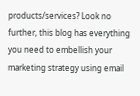products/services? Look no further, this blog has everything you need to embellish your marketing strategy using email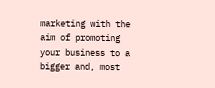marketing with the aim of promoting your business to a bigger and, most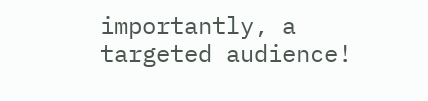importantly, a targeted audience!